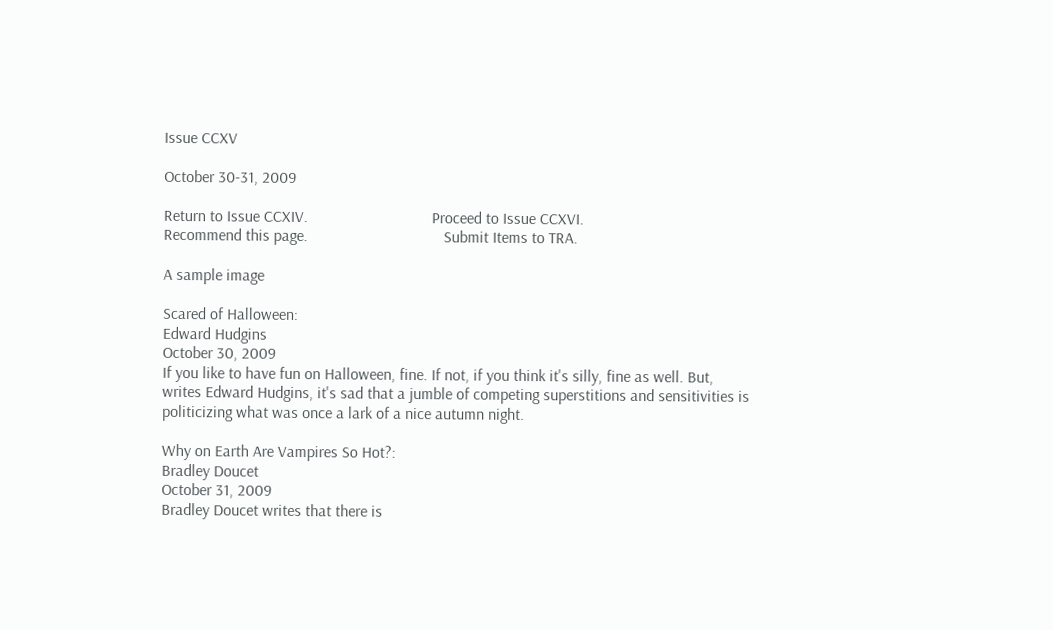Issue CCXV

October 30-31, 2009

Return to Issue CCXIV.                               Proceed to Issue CCXVI.
Recommend this page.                                  Submit Items to TRA.

A sample image

Scared of Halloween:
Edward Hudgins
October 30, 2009
If you like to have fun on Halloween, fine. If not, if you think it's silly, fine as well. But, writes Edward Hudgins, it's sad that a jumble of competing superstitions and sensitivities is politicizing what was once a lark of a nice autumn night.

Why on Earth Are Vampires So Hot?:
Bradley Doucet
October 31, 2009
Bradley Doucet writes that there is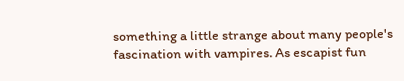something a little strange about many people's fascination with vampires. As escapist fun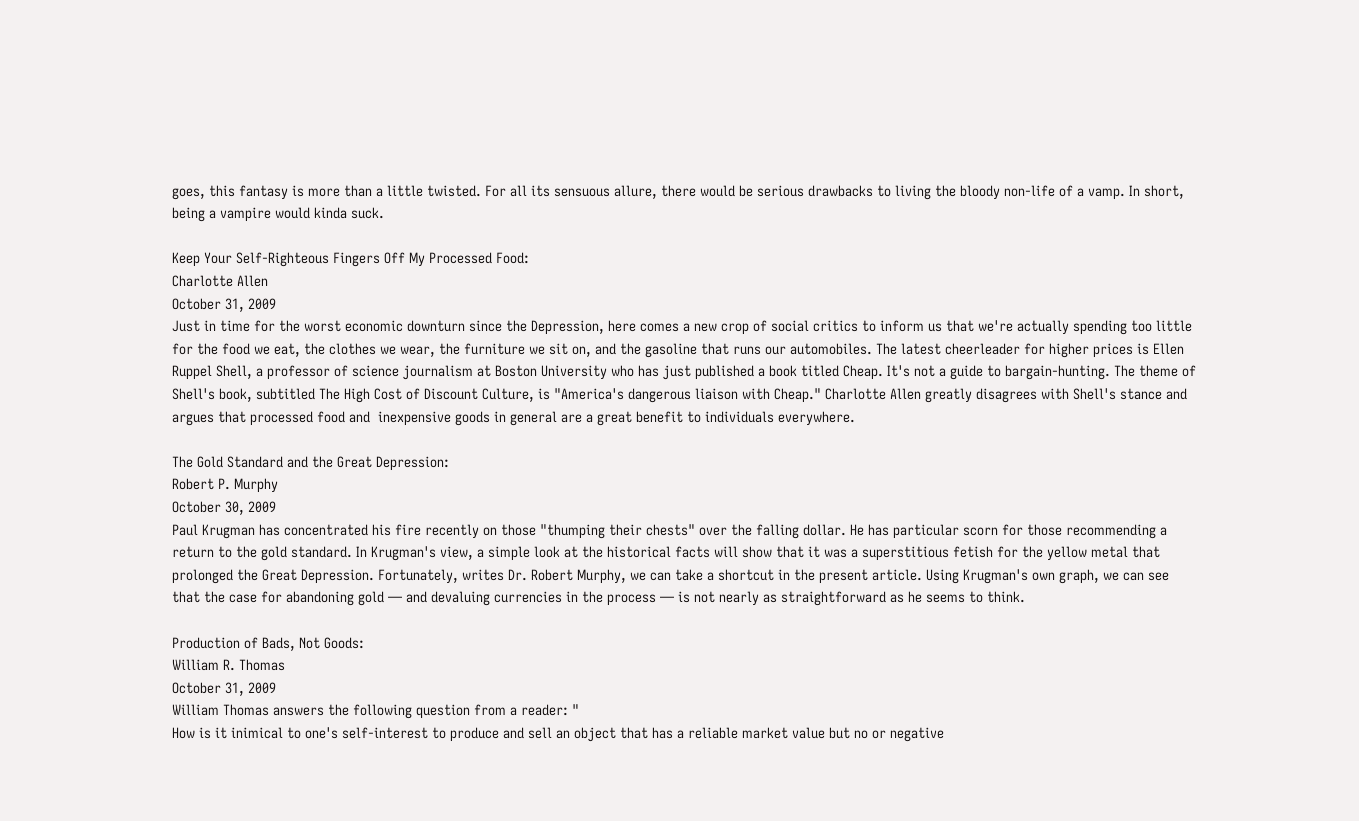goes, this fantasy is more than a little twisted. For all its sensuous allure, there would be serious drawbacks to living the bloody non-life of a vamp. In short, being a vampire would kinda suck.

Keep Your Self-Righteous Fingers Off My Processed Food:
Charlotte Allen
October 31, 2009
Just in time for the worst economic downturn since the Depression, here comes a new crop of social critics to inform us that we're actually spending too little for the food we eat, the clothes we wear, the furniture we sit on, and the gasoline that runs our automobiles. The latest cheerleader for higher prices is Ellen Ruppel Shell, a professor of science journalism at Boston University who has just published a book titled Cheap. It's not a guide to bargain-hunting. The theme of Shell's book, subtitled The High Cost of Discount Culture, is "America's dangerous liaison with Cheap." Charlotte Allen greatly disagrees with Shell's stance and argues that processed food and  inexpensive goods in general are a great benefit to individuals everywhere.

The Gold Standard and the Great Depression:
Robert P. Murphy
October 30, 2009
Paul Krugman has concentrated his fire recently on those "thumping their chests" over the falling dollar. He has particular scorn for those recommending a return to the gold standard. In Krugman's view, a simple look at the historical facts will show that it was a superstitious fetish for the yellow metal that prolonged the Great Depression. Fortunately, writes Dr. Robert Murphy, we can take a shortcut in the present article. Using Krugman's own graph, we can see that the case for abandoning gold — and devaluing currencies in the process — is not nearly as straightforward as he seems to think.

Production of Bads, Not Goods:
William R. Thomas
October 31, 2009
William Thomas answers the following question from a reader: "
How is it inimical to one's self-interest to produce and sell an object that has a reliable market value but no or negative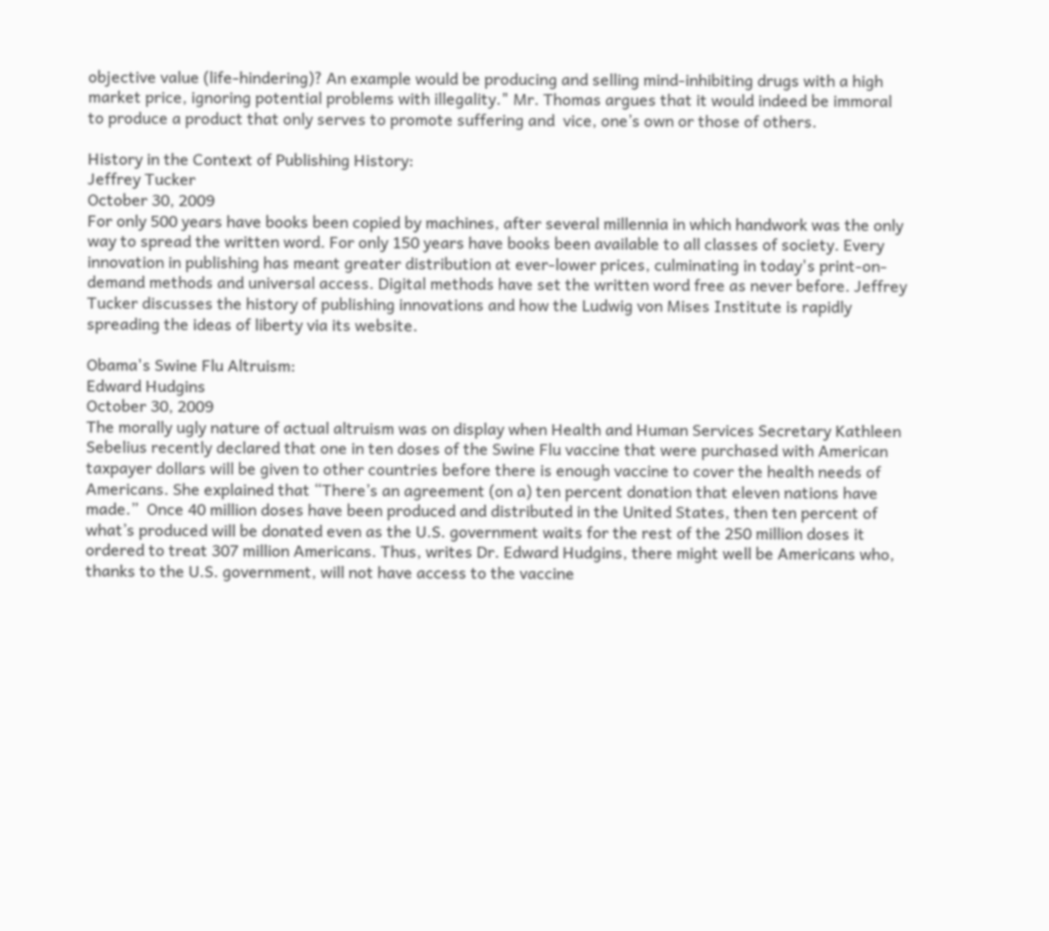objective value (life-hindering)? An example would be producing and selling mind-inhibiting drugs with a high market price, ignoring potential problems with illegality." Mr. Thomas argues that it would indeed be immoral to produce a product that only serves to promote suffering and  vice, one’s own or those of others.

History in the Context of Publishing History:
Jeffrey Tucker
October 30, 2009
For only 500 years have books been copied by machines, after several millennia in which handwork was the only way to spread the written word. For only 150 years have books been available to all classes of society. Every innovation in publishing has meant greater distribution at ever-lower prices, culminating in today's print-on-demand methods and universal access. Digital methods have set the written word free as never before. Jeffrey Tucker discusses the history of publishing innovations and how the Ludwig von Mises Institute is rapidly spreading the ideas of liberty via its website.

Obama's Swine Flu Altruism:
Edward Hudgins
October 30, 2009
The morally ugly nature of actual altruism was on display when Health and Human Services Secretary Kathleen Sebelius recently declared that one in ten doses of the Swine Flu vaccine that were purchased with American taxpayer dollars will be given to other countries before there is enough vaccine to cover the health needs of Americans. She explained that “There’s an agreement (on a) ten percent donation that eleven nations have made.”  Once 40 million doses have been produced and distributed in the United States, then ten percent of what’s produced will be donated even as the U.S. government waits for the rest of the 250 million doses it ordered to treat 307 million Americans. Thus, writes Dr. Edward Hudgins, there might well be Americans who, thanks to the U.S. government, will not have access to the vaccine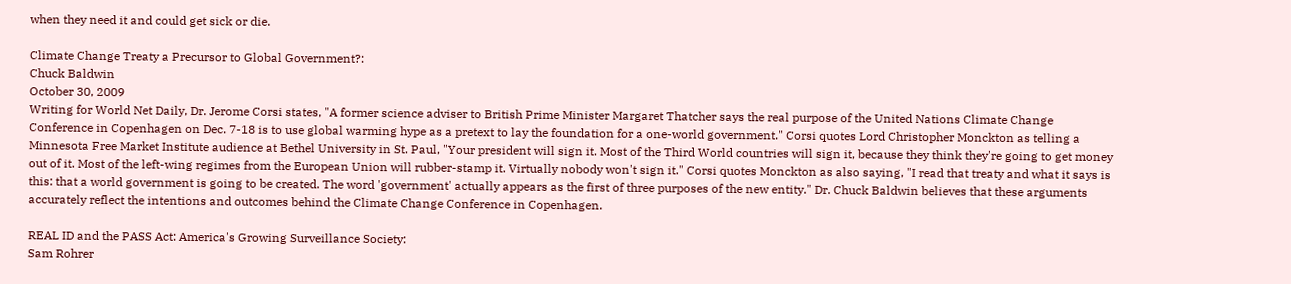when they need it and could get sick or die.

Climate Change Treaty a Precursor to Global Government?:
Chuck Baldwin
October 30, 2009
Writing for World Net Daily, Dr. Jerome Corsi states, "A former science adviser to British Prime Minister Margaret Thatcher says the real purpose of the United Nations Climate Change Conference in Copenhagen on Dec. 7-18 is to use global warming hype as a pretext to lay the foundation for a one-world government." Corsi quotes Lord Christopher Monckton as telling a Minnesota Free Market Institute audience at Bethel University in St. Paul, "Your president will sign it. Most of the Third World countries will sign it, because they think they're going to get money out of it. Most of the left-wing regimes from the European Union will rubber-stamp it. Virtually nobody won't sign it." Corsi quotes Monckton as also saying, "I read that treaty and what it says is this: that a world government is going to be created. The word 'government' actually appears as the first of three purposes of the new entity." Dr. Chuck Baldwin believes that these arguments accurately reflect the intentions and outcomes behind the Climate Change Conference in Copenhagen.

REAL ID and the PASS Act: America's Growing Surveillance Society:
Sam Rohrer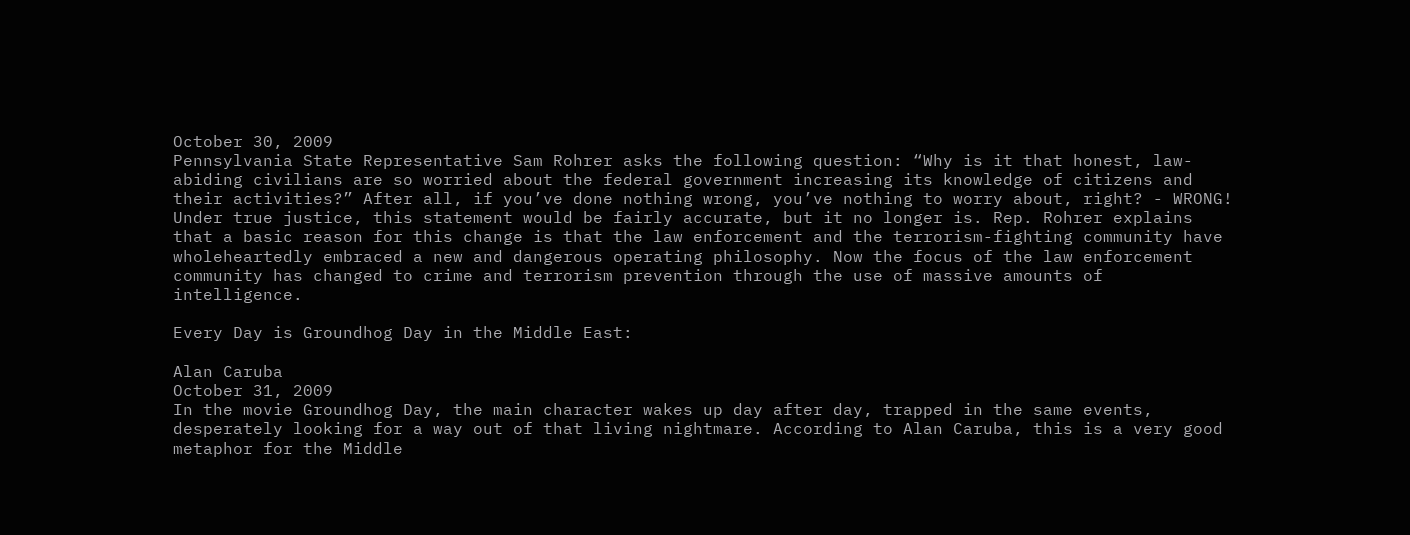October 30, 2009
Pennsylvania State Representative Sam Rohrer asks the following question: “Why is it that honest, law-abiding civilians are so worried about the federal government increasing its knowledge of citizens and their activities?” After all, if you’ve done nothing wrong, you’ve nothing to worry about, right? - WRONG! Under true justice, this statement would be fairly accurate, but it no longer is. Rep. Rohrer explains that a basic reason for this change is that the law enforcement and the terrorism-fighting community have wholeheartedly embraced a new and dangerous operating philosophy. Now the focus of the law enforcement community has changed to crime and terrorism prevention through the use of massive amounts of intelligence.

Every Day is Groundhog Day in the Middle East:

Alan Caruba
October 31, 2009
In the movie Groundhog Day, the main character wakes up day after day, trapped in the same events, desperately looking for a way out of that living nightmare. According to Alan Caruba, this is a very good metaphor for the Middle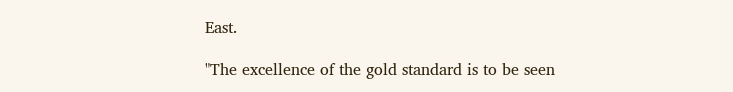East.

"The excellence of the gold standard is to be seen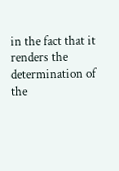in the fact that it renders the determination of the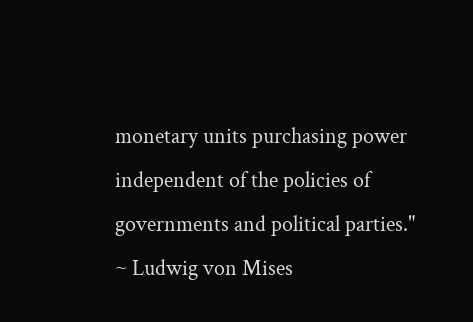monetary units purchasing power independent of the policies of governments and political parties."
~ Ludwig von Mises